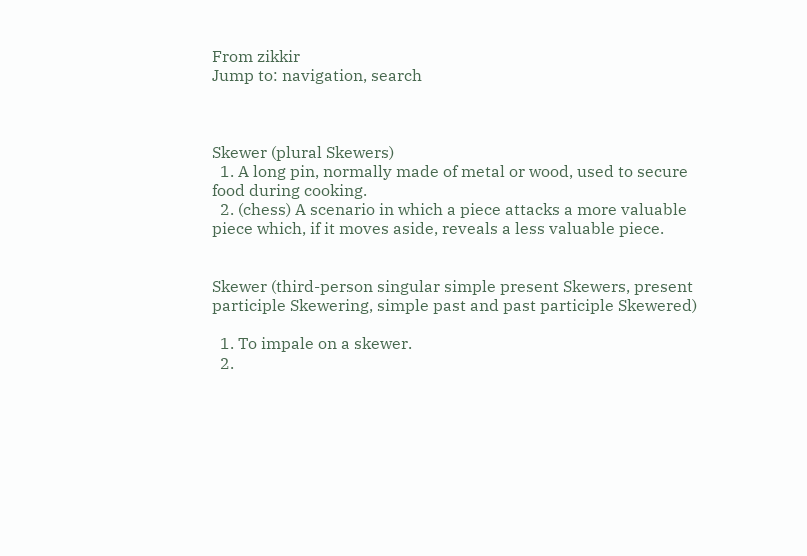From zikkir
Jump to: navigation, search



Skewer (plural Skewers)
  1. A long pin, normally made of metal or wood, used to secure food during cooking.
  2. (chess) A scenario in which a piece attacks a more valuable piece which, if it moves aside, reveals a less valuable piece.


Skewer (third-person singular simple present Skewers, present participle Skewering, simple past and past participle Skewered)

  1. To impale on a skewer.
  2.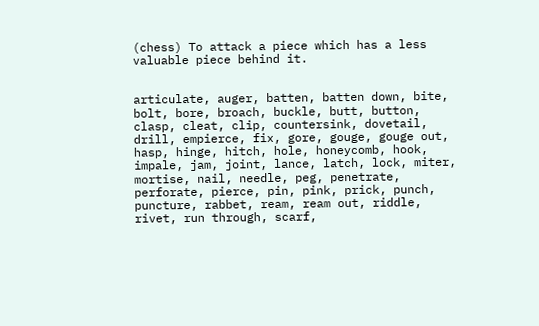(chess) To attack a piece which has a less valuable piece behind it.


articulate, auger, batten, batten down, bite, bolt, bore, broach, buckle, butt, button, clasp, cleat, clip, countersink, dovetail, drill, empierce, fix, gore, gouge, gouge out, hasp, hinge, hitch, hole, honeycomb, hook, impale, jam, joint, lance, latch, lock, miter, mortise, nail, needle, peg, penetrate, perforate, pierce, pin, pink, prick, punch, puncture, rabbet, ream, ream out, riddle, rivet, run through, scarf,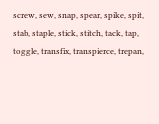screw, sew, snap, spear, spike, spit, stab, staple, stick, stitch, tack, tap, toggle, transfix, transpierce, trepan,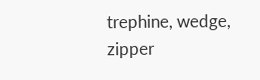trephine, wedge, zipper